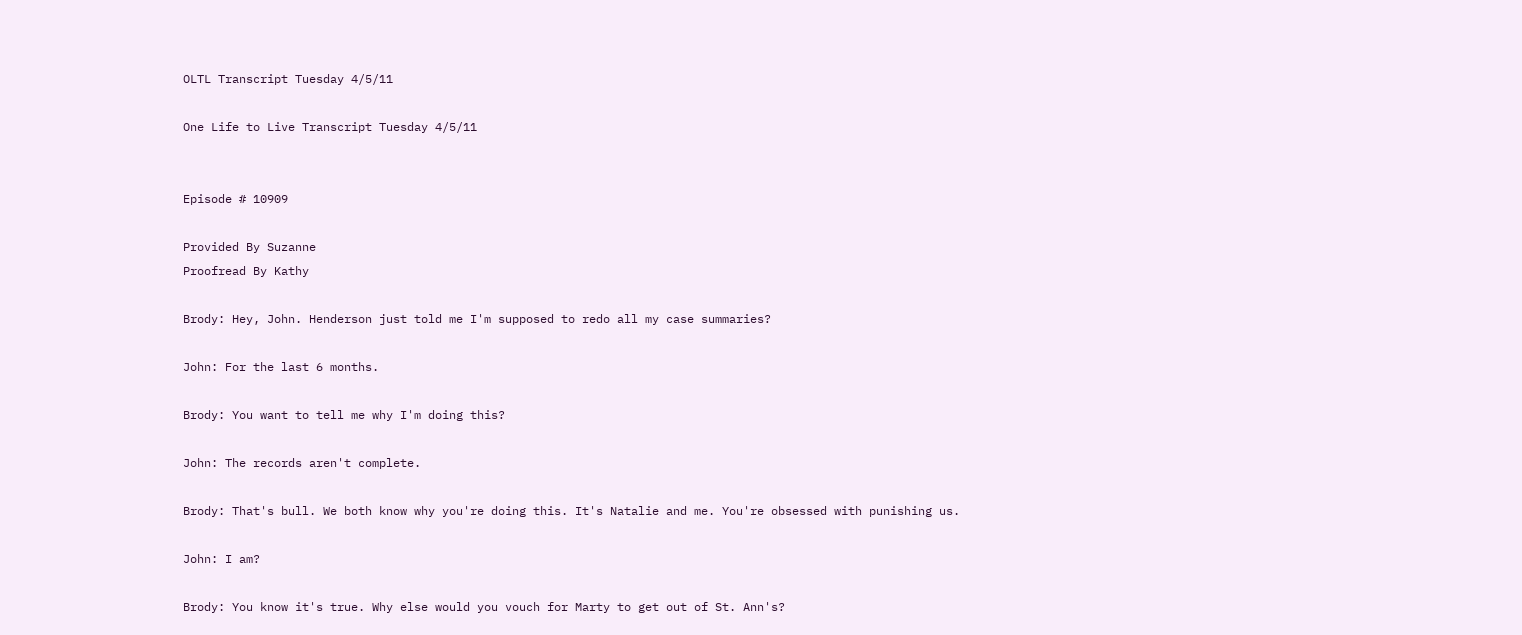OLTL Transcript Tuesday 4/5/11

One Life to Live Transcript Tuesday 4/5/11


Episode # 10909

Provided By Suzanne
Proofread By Kathy

Brody: Hey, John. Henderson just told me I'm supposed to redo all my case summaries?

John: For the last 6 months.

Brody: You want to tell me why I'm doing this?

John: The records aren't complete.

Brody: That's bull. We both know why you're doing this. It's Natalie and me. You're obsessed with punishing us.

John: I am?

Brody: You know it's true. Why else would you vouch for Marty to get out of St. Ann's?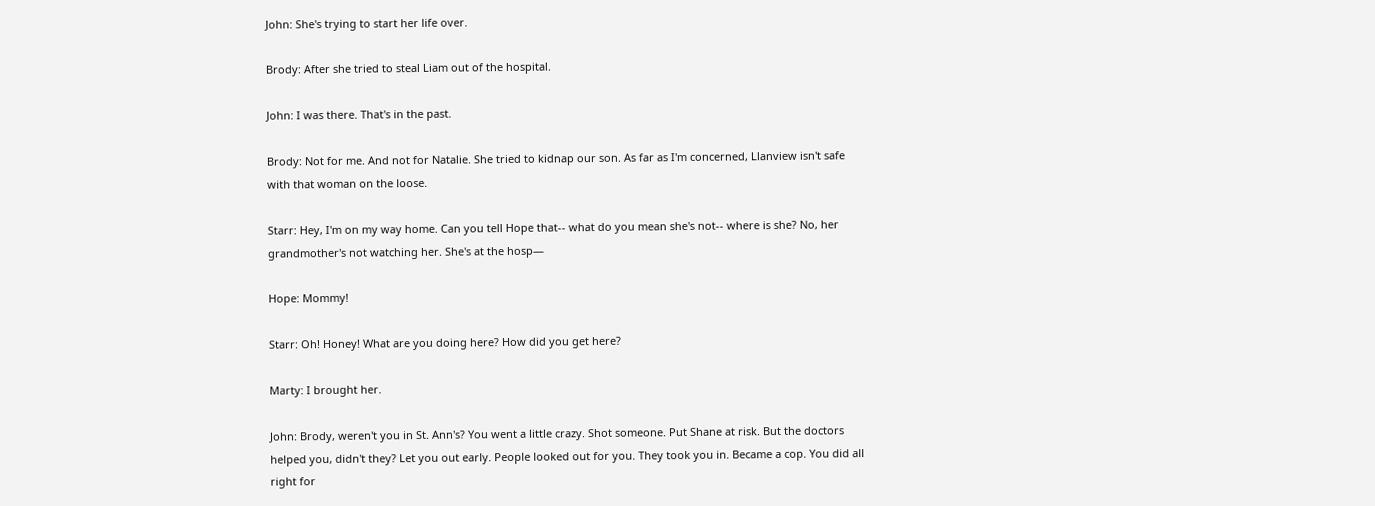John: She's trying to start her life over.

Brody: After she tried to steal Liam out of the hospital.

John: I was there. That's in the past.

Brody: Not for me. And not for Natalie. She tried to kidnap our son. As far as I'm concerned, Llanview isn't safe with that woman on the loose.

Starr: Hey, I'm on my way home. Can you tell Hope that-- what do you mean she's not-- where is she? No, her grandmother's not watching her. She's at the hosp—

Hope: Mommy!

Starr: Oh! Honey! What are you doing here? How did you get here?

Marty: I brought her.

John: Brody, weren't you in St. Ann's? You went a little crazy. Shot someone. Put Shane at risk. But the doctors helped you, didn't they? Let you out early. People looked out for you. They took you in. Became a cop. You did all right for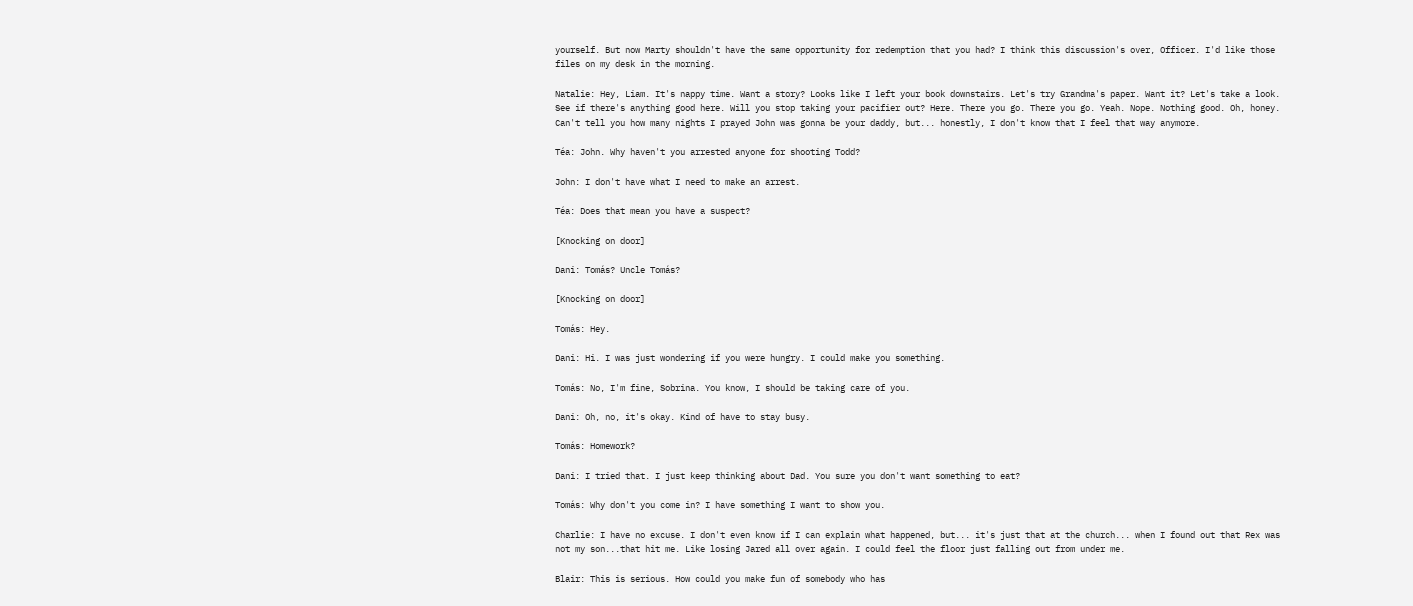yourself. But now Marty shouldn't have the same opportunity for redemption that you had? I think this discussion's over, Officer. I'd like those files on my desk in the morning.

Natalie: Hey, Liam. It's nappy time. Want a story? Looks like I left your book downstairs. Let's try Grandma's paper. Want it? Let's take a look. See if there's anything good here. Will you stop taking your pacifier out? Here. There you go. There you go. Yeah. Nope. Nothing good. Oh, honey. Can't tell you how many nights I prayed John was gonna be your daddy, but... honestly, I don't know that I feel that way anymore.

Téa: John. Why haven't you arrested anyone for shooting Todd?

John: I don't have what I need to make an arrest.

Téa: Does that mean you have a suspect?

[Knocking on door]

Dani: Tomás? Uncle Tomás?

[Knocking on door]

Tomás: Hey.

Dani: Hi. I was just wondering if you were hungry. I could make you something.

Tomás: No, I'm fine, Sobrina. You know, I should be taking care of you.

Dani: Oh, no, it's okay. Kind of have to stay busy.

Tomás: Homework?

Dani: I tried that. I just keep thinking about Dad. You sure you don't want something to eat?

Tomás: Why don't you come in? I have something I want to show you.

Charlie: I have no excuse. I don't even know if I can explain what happened, but... it's just that at the church... when I found out that Rex was not my son...that hit me. Like losing Jared all over again. I could feel the floor just falling out from under me.

Blair: This is serious. How could you make fun of somebody who has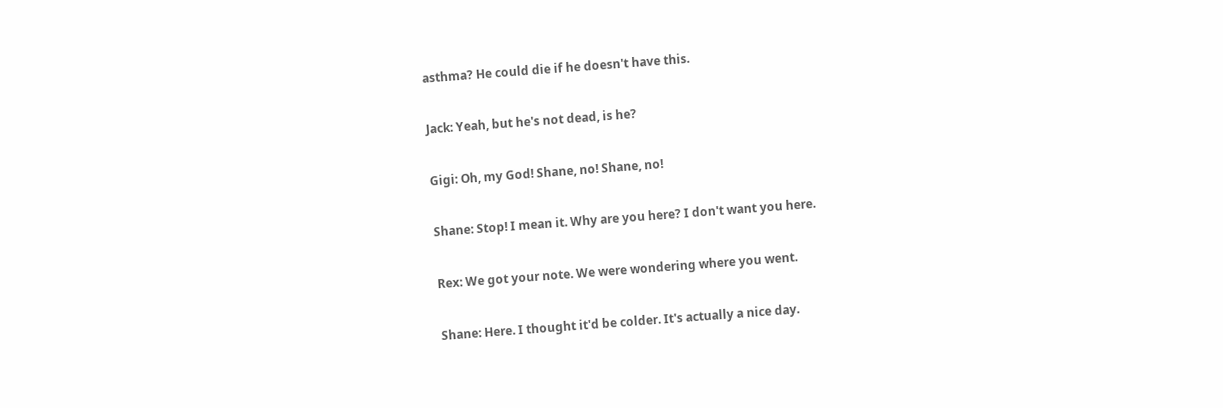asthma? He could die if he doesn't have this.

Jack: Yeah, but he's not dead, is he?

Gigi: Oh, my God! Shane, no! Shane, no!

Shane: Stop! I mean it. Why are you here? I don't want you here.

Rex: We got your note. We were wondering where you went.

Shane: Here. I thought it'd be colder. It's actually a nice day.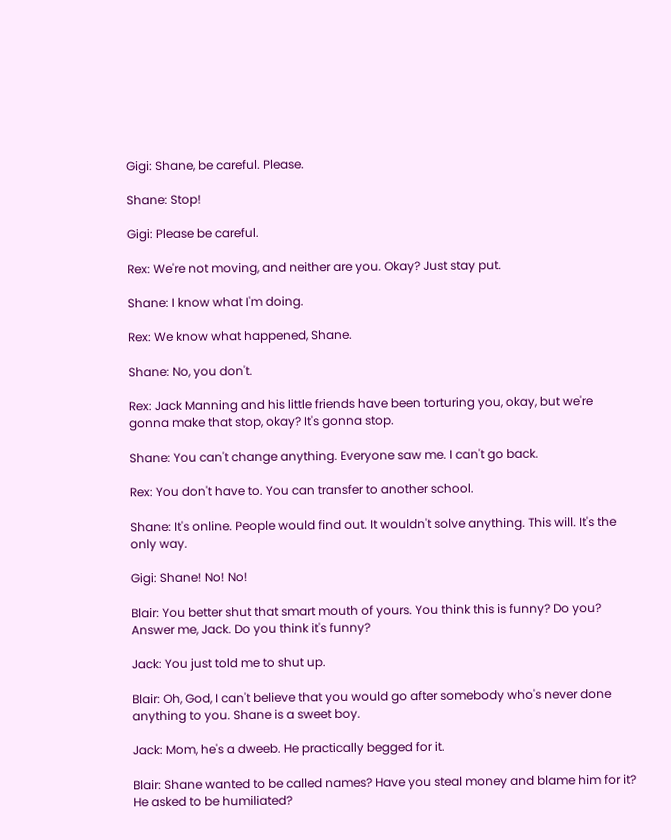Gigi: Shane, be careful. Please.

Shane: Stop!

Gigi: Please be careful.

Rex: We're not moving, and neither are you. Okay? Just stay put.

Shane: I know what I'm doing.

Rex: We know what happened, Shane.

Shane: No, you don't.

Rex: Jack Manning and his little friends have been torturing you, okay, but we're gonna make that stop, okay? It's gonna stop.

Shane: You can't change anything. Everyone saw me. I can't go back.

Rex: You don't have to. You can transfer to another school.

Shane: It's online. People would find out. It wouldn't solve anything. This will. It's the only way.

Gigi: Shane! No! No!

Blair: You better shut that smart mouth of yours. You think this is funny? Do you? Answer me, Jack. Do you think it's funny?

Jack: You just told me to shut up.

Blair: Oh, God, I can't believe that you would go after somebody who's never done anything to you. Shane is a sweet boy.

Jack: Mom, he's a dweeb. He practically begged for it.

Blair: Shane wanted to be called names? Have you steal money and blame him for it? He asked to be humiliated?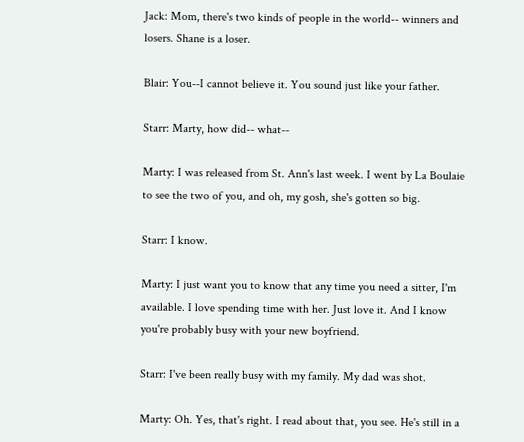Jack: Mom, there's two kinds of people in the world-- winners and losers. Shane is a loser.

Blair: You--I cannot believe it. You sound just like your father.

Starr: Marty, how did-- what--

Marty: I was released from St. Ann's last week. I went by La Boulaie to see the two of you, and oh, my gosh, she's gotten so big.

Starr: I know.

Marty: I just want you to know that any time you need a sitter, I'm available. I love spending time with her. Just love it. And I know you're probably busy with your new boyfriend.

Starr: I've been really busy with my family. My dad was shot.

Marty: Oh. Yes, that's right. I read about that, you see. He's still in a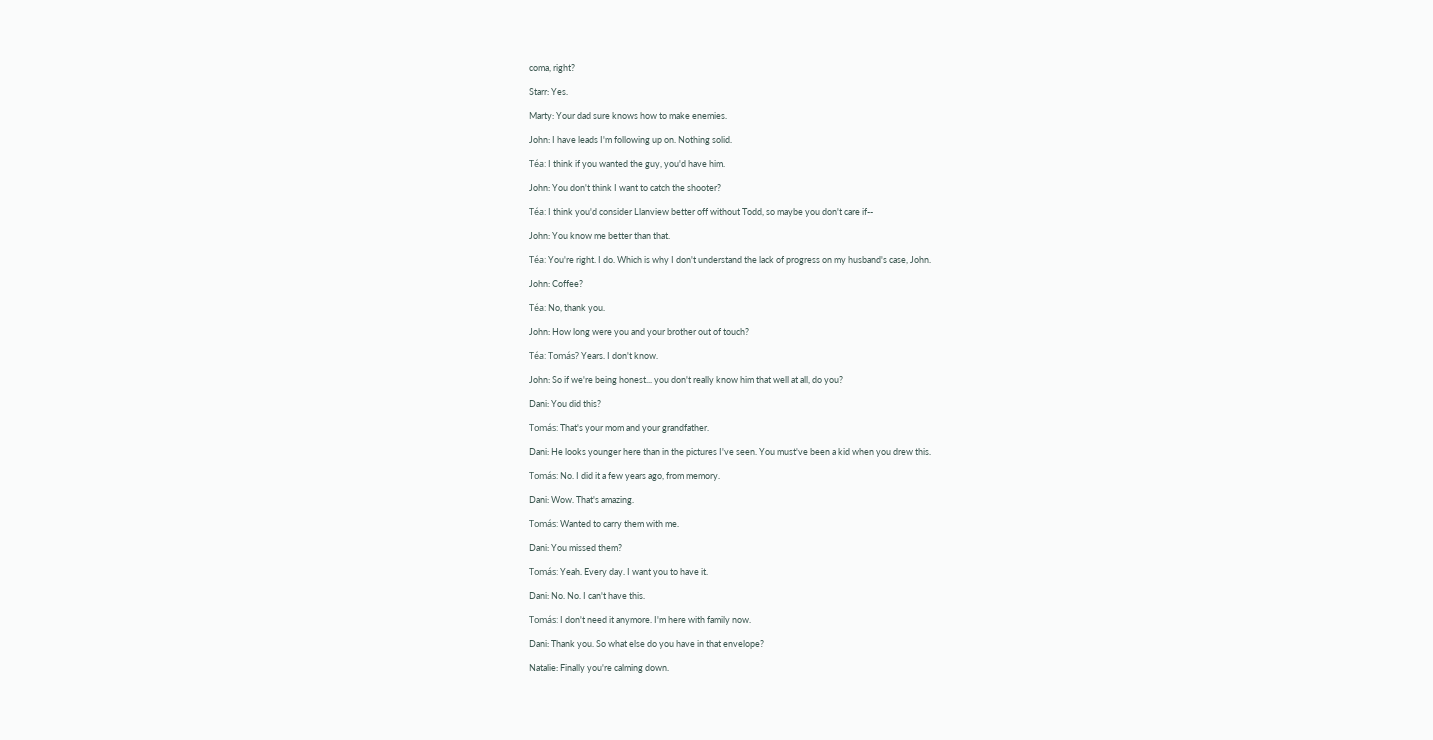coma, right?

Starr: Yes.

Marty: Your dad sure knows how to make enemies.

John: I have leads I'm following up on. Nothing solid.

Téa: I think if you wanted the guy, you'd have him.

John: You don't think I want to catch the shooter?

Téa: I think you'd consider Llanview better off without Todd, so maybe you don't care if--

John: You know me better than that.

Téa: You're right. I do. Which is why I don't understand the lack of progress on my husband's case, John.

John: Coffee?

Téa: No, thank you.

John: How long were you and your brother out of touch?

Téa: Tomás? Years. I don't know.

John: So if we're being honest... you don't really know him that well at all, do you?

Dani: You did this?

Tomás: That's your mom and your grandfather.

Dani: He looks younger here than in the pictures I've seen. You must've been a kid when you drew this.

Tomás: No. I did it a few years ago, from memory.

Dani: Wow. That's amazing.

Tomás: Wanted to carry them with me.

Dani: You missed them?

Tomás: Yeah. Every day. I want you to have it.

Dani: No. No. I can't have this.

Tomás: I don't need it anymore. I'm here with family now.

Dani: Thank you. So what else do you have in that envelope?

Natalie: Finally you're calming down.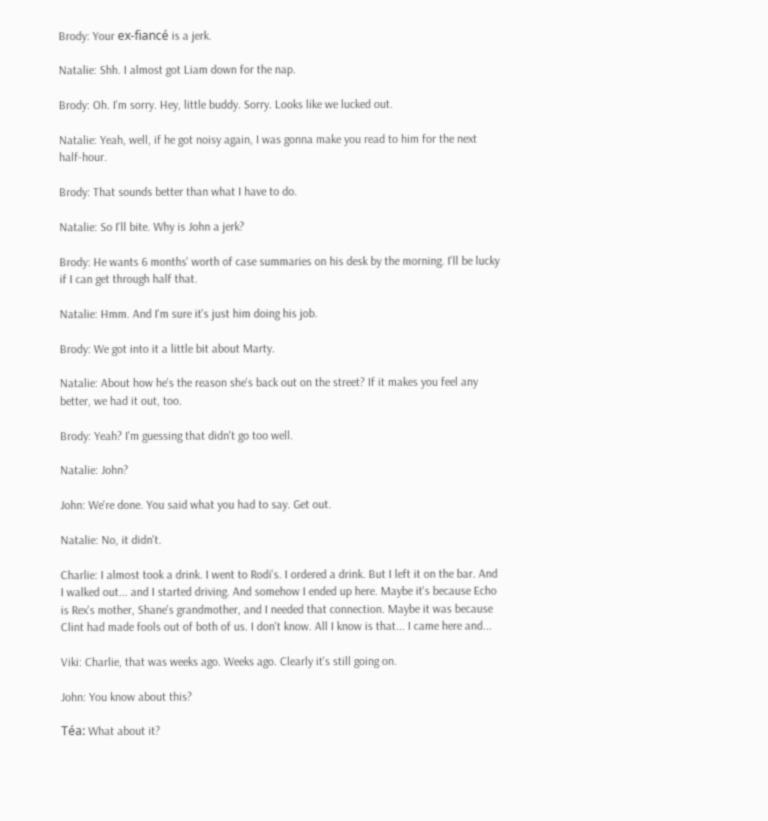Brody: Your ex-fiancé is a jerk.

Natalie: Shh. I almost got Liam down for the nap.

Brody: Oh. I'm sorry. Hey, little buddy. Sorry. Looks like we lucked out.

Natalie: Yeah, well, if he got noisy again, I was gonna make you read to him for the next half-hour.

Brody: That sounds better than what I have to do.

Natalie: So I'll bite. Why is John a jerk?

Brody: He wants 6 months' worth of case summaries on his desk by the morning. I'll be lucky if I can get through half that.

Natalie: Hmm. And I'm sure it's just him doing his job.

Brody: We got into it a little bit about Marty.

Natalie: About how he's the reason she's back out on the street? If it makes you feel any better, we had it out, too.

Brody: Yeah? I'm guessing that didn't go too well.

Natalie: John?

John: We're done. You said what you had to say. Get out.

Natalie: No, it didn't.

Charlie: I almost took a drink. I went to Rodi's. I ordered a drink. But I left it on the bar. And I walked out... and I started driving. And somehow I ended up here. Maybe it's because Echo is Rex's mother, Shane's grandmother, and I needed that connection. Maybe it was because Clint had made fools out of both of us. I don't know. All I know is that... I came here and...

Viki: Charlie, that was weeks ago. Weeks ago. Clearly it's still going on.

John: You know about this?

Téa: What about it?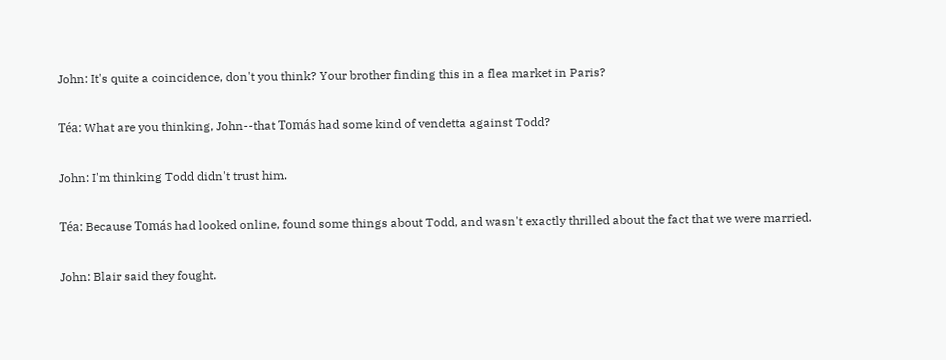John: It's quite a coincidence, don't you think? Your brother finding this in a flea market in Paris?

Téa: What are you thinking, John--that Tomás had some kind of vendetta against Todd?

John: I'm thinking Todd didn't trust him.

Téa: Because Tomás had looked online, found some things about Todd, and wasn't exactly thrilled about the fact that we were married.

John: Blair said they fought.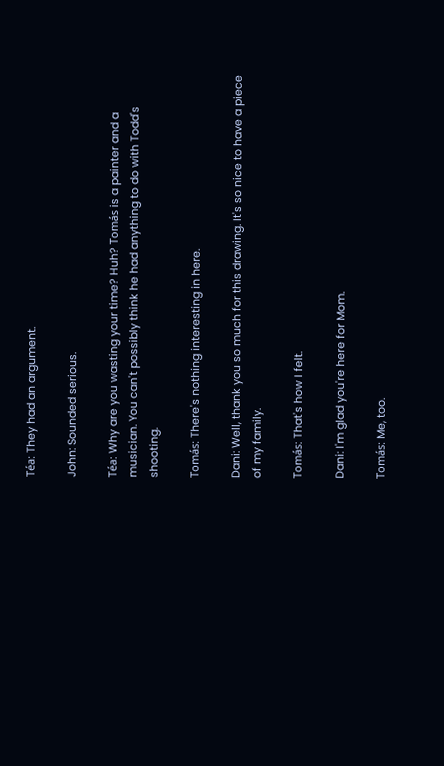Téa: They had an argument.

John: Sounded serious.

Téa: Why are you wasting your time? Huh? Tomás is a painter and a musician. You can't possibly think he had anything to do with Todd's shooting.

Tomás: There's nothing interesting in here.

Dani: Well, thank you so much for this drawing. It's so nice to have a piece of my family.

Tomás: That's how I felt.

Dani: I'm glad you're here for Mom.

Tomás: Me, too.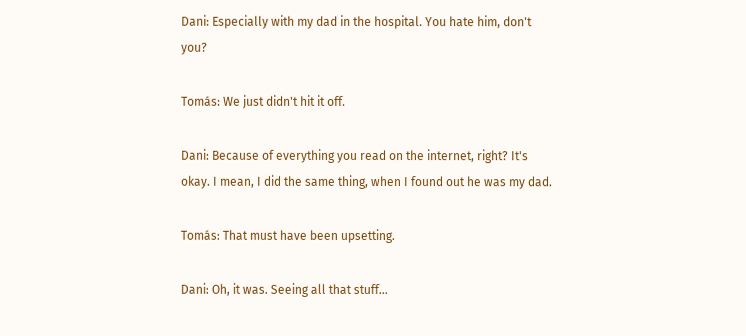Dani: Especially with my dad in the hospital. You hate him, don't you?

Tomás: We just didn't hit it off.

Dani: Because of everything you read on the internet, right? It's okay. I mean, I did the same thing, when I found out he was my dad.

Tomás: That must have been upsetting.

Dani: Oh, it was. Seeing all that stuff...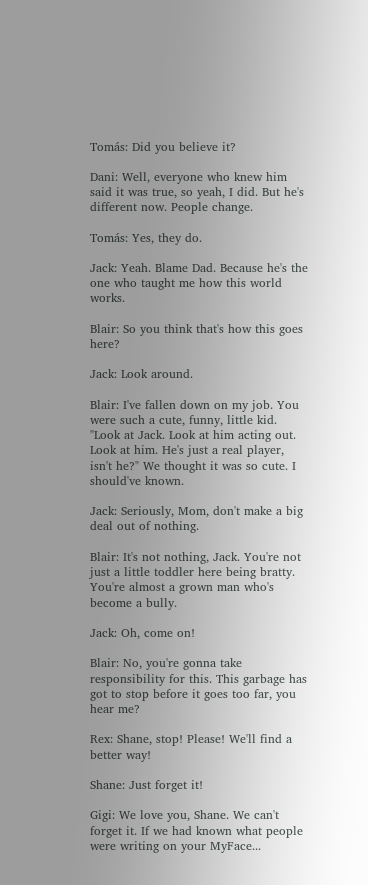Tomás: Did you believe it?

Dani: Well, everyone who knew him said it was true, so yeah, I did. But he's different now. People change.

Tomás: Yes, they do.

Jack: Yeah. Blame Dad. Because he's the one who taught me how this world works.

Blair: So you think that's how this goes here?

Jack: Look around.

Blair: I've fallen down on my job. You were such a cute, funny, little kid. "Look at Jack. Look at him acting out. Look at him. He's just a real player, isn't he?" We thought it was so cute. I should've known.

Jack: Seriously, Mom, don't make a big deal out of nothing.

Blair: It's not nothing, Jack. You're not just a little toddler here being bratty. You're almost a grown man who's become a bully.

Jack: Oh, come on!

Blair: No, you're gonna take responsibility for this. This garbage has got to stop before it goes too far, you hear me?

Rex: Shane, stop! Please! We'll find a better way!

Shane: Just forget it!

Gigi: We love you, Shane. We can't forget it. If we had known what people were writing on your MyFace...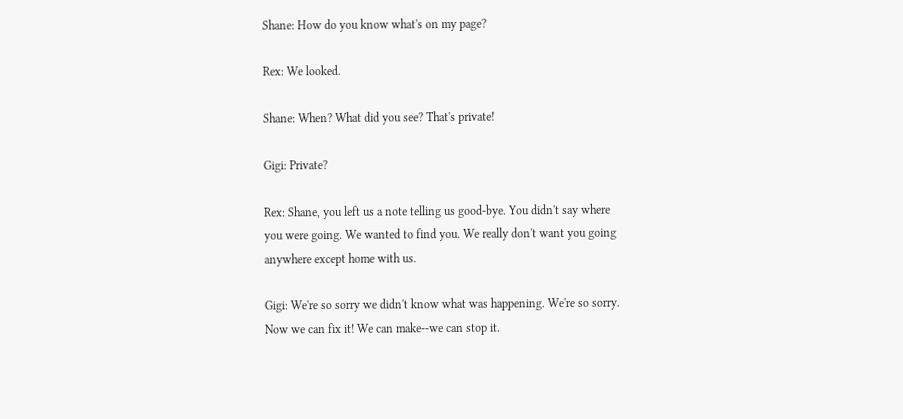Shane: How do you know what's on my page?

Rex: We looked.

Shane: When? What did you see? That's private!

Gigi: Private?

Rex: Shane, you left us a note telling us good-bye. You didn't say where you were going. We wanted to find you. We really don't want you going anywhere except home with us.

Gigi: We're so sorry we didn't know what was happening. We're so sorry. Now we can fix it! We can make--we can stop it.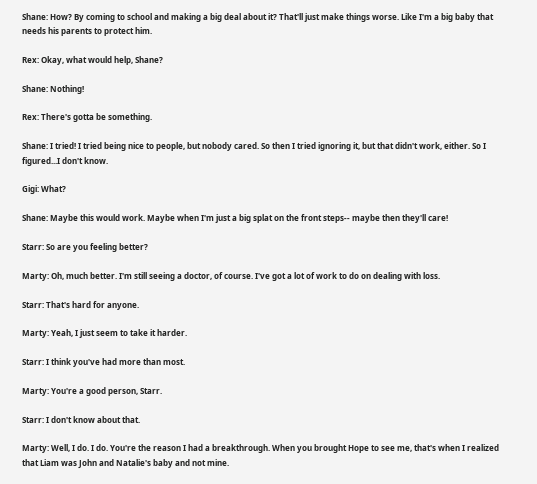Shane: How? By coming to school and making a big deal about it? That'll just make things worse. Like I'm a big baby that needs his parents to protect him.

Rex: Okay, what would help, Shane?

Shane: Nothing!

Rex: There's gotta be something.

Shane: I tried! I tried being nice to people, but nobody cared. So then I tried ignoring it, but that didn't work, either. So I figured...I don't know.

Gigi: What?

Shane: Maybe this would work. Maybe when I'm just a big splat on the front steps-- maybe then they'll care!

Starr: So are you feeling better?

Marty: Oh, much better. I'm still seeing a doctor, of course. I've got a lot of work to do on dealing with loss.

Starr: That's hard for anyone.

Marty: Yeah, I just seem to take it harder.

Starr: I think you've had more than most.

Marty: You're a good person, Starr.

Starr: I don't know about that.

Marty: Well, I do. I do. You're the reason I had a breakthrough. When you brought Hope to see me, that's when I realized that Liam was John and Natalie's baby and not mine.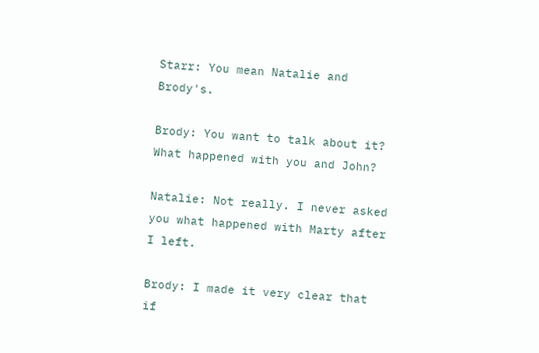Starr: You mean Natalie and Brody's.

Brody: You want to talk about it? What happened with you and John?

Natalie: Not really. I never asked you what happened with Marty after I left.

Brody: I made it very clear that if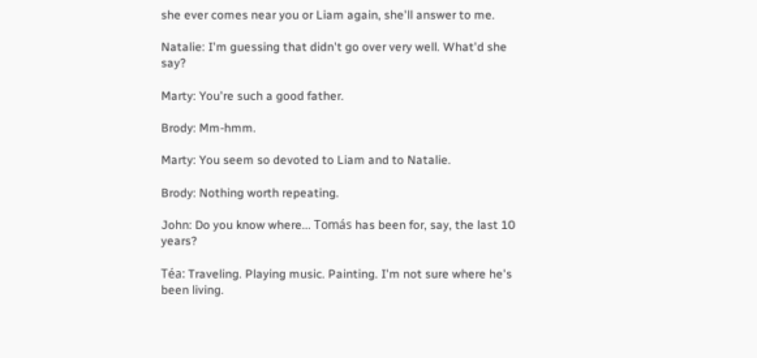she ever comes near you or Liam again, she'll answer to me.

Natalie: I'm guessing that didn't go over very well. What'd she say?

Marty: You're such a good father.

Brody: Mm-hmm.

Marty: You seem so devoted to Liam and to Natalie.

Brody: Nothing worth repeating.

John: Do you know where... Tomás has been for, say, the last 10 years?

Téa: Traveling. Playing music. Painting. I'm not sure where he's been living.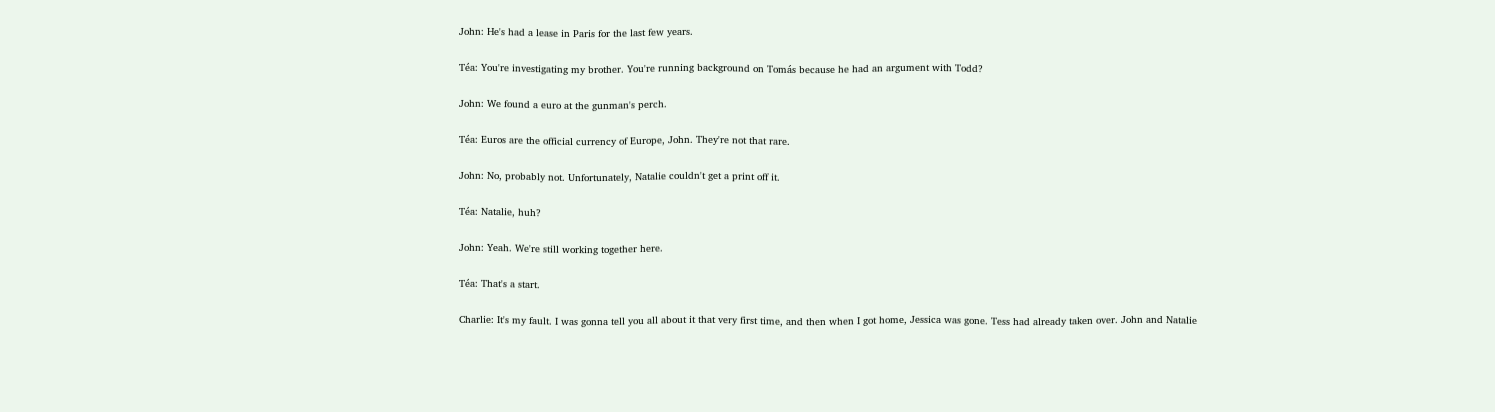John: He's had a lease in Paris for the last few years.

Téa: You're investigating my brother. You're running background on Tomás because he had an argument with Todd?

John: We found a euro at the gunman's perch.

Téa: Euros are the official currency of Europe, John. They're not that rare.

John: No, probably not. Unfortunately, Natalie couldn't get a print off it.

Téa: Natalie, huh?

John: Yeah. We're still working together here.

Téa: That's a start.

Charlie: It's my fault. I was gonna tell you all about it that very first time, and then when I got home, Jessica was gone. Tess had already taken over. John and Natalie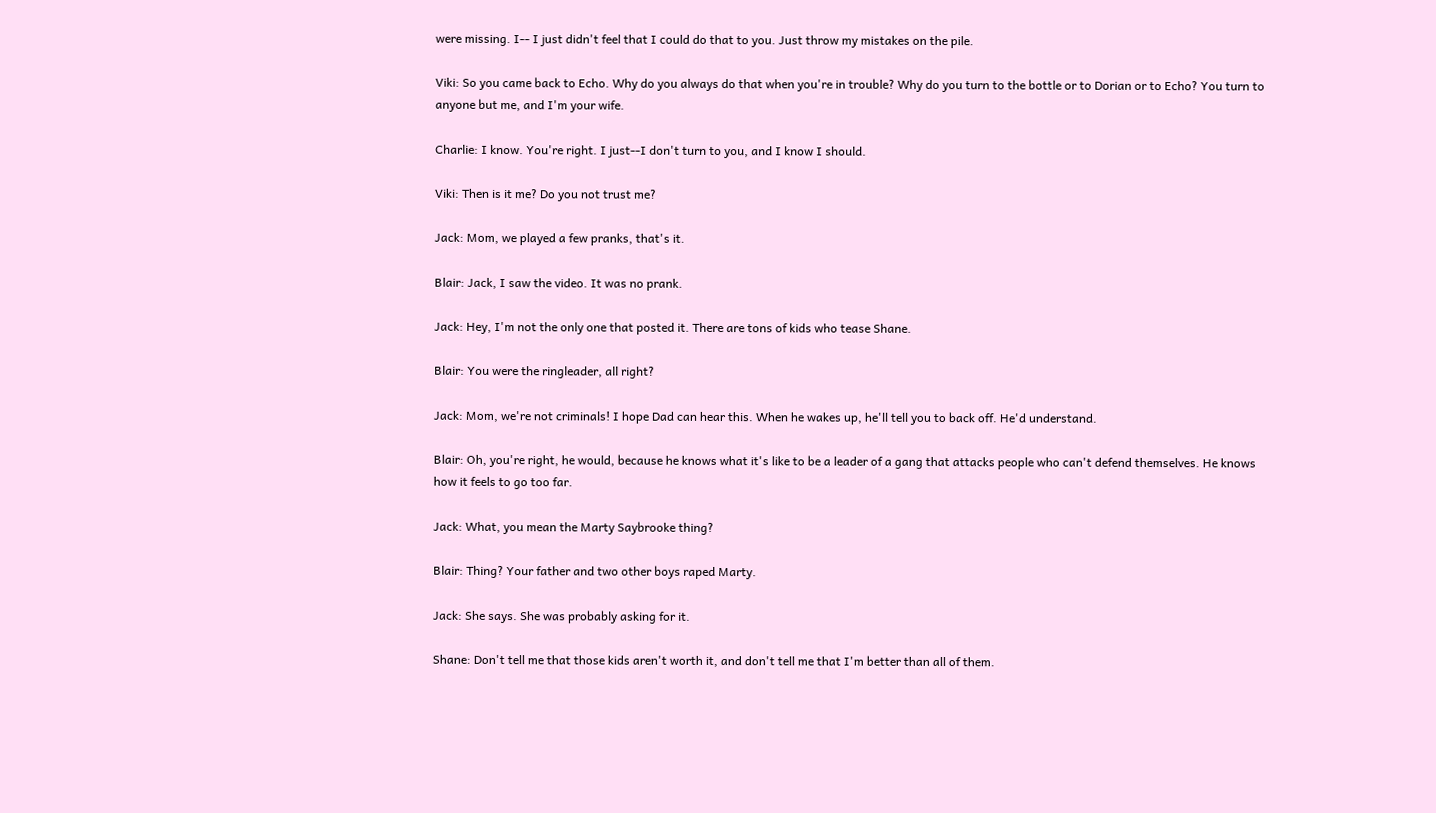were missing. I-- I just didn't feel that I could do that to you. Just throw my mistakes on the pile.

Viki: So you came back to Echo. Why do you always do that when you're in trouble? Why do you turn to the bottle or to Dorian or to Echo? You turn to anyone but me, and I'm your wife.

Charlie: I know. You're right. I just--I don't turn to you, and I know I should.

Viki: Then is it me? Do you not trust me?

Jack: Mom, we played a few pranks, that's it.

Blair: Jack, I saw the video. It was no prank.

Jack: Hey, I'm not the only one that posted it. There are tons of kids who tease Shane.

Blair: You were the ringleader, all right?

Jack: Mom, we're not criminals! I hope Dad can hear this. When he wakes up, he'll tell you to back off. He'd understand.

Blair: Oh, you're right, he would, because he knows what it's like to be a leader of a gang that attacks people who can't defend themselves. He knows how it feels to go too far.

Jack: What, you mean the Marty Saybrooke thing?

Blair: Thing? Your father and two other boys raped Marty.

Jack: She says. She was probably asking for it.

Shane: Don't tell me that those kids aren't worth it, and don't tell me that I'm better than all of them.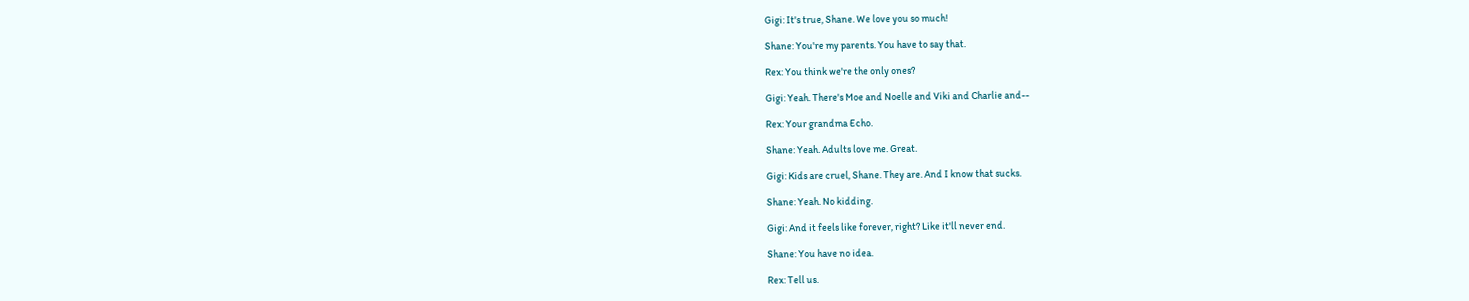Gigi: It's true, Shane. We love you so much!

Shane: You're my parents. You have to say that.

Rex: You think we're the only ones?

Gigi: Yeah. There's Moe and Noelle and Viki and Charlie and--

Rex: Your grandma Echo.

Shane: Yeah. Adults love me. Great.

Gigi: Kids are cruel, Shane. They are. And I know that sucks.

Shane: Yeah. No kidding.

Gigi: And it feels like forever, right? Like it'll never end.

Shane: You have no idea.

Rex: Tell us.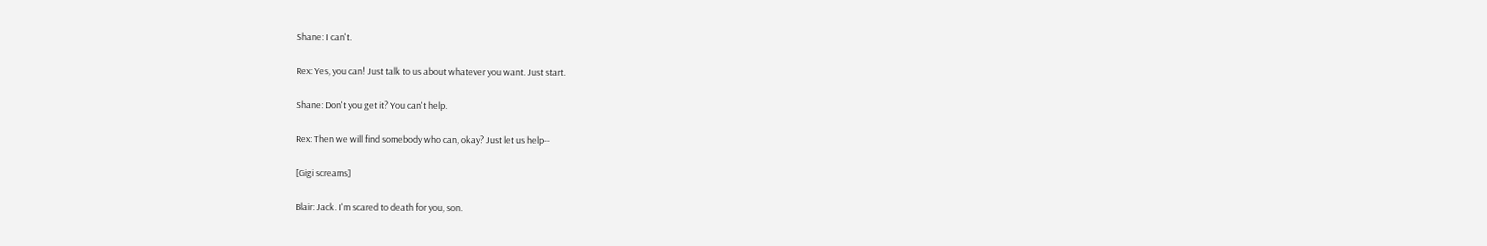Shane: I can't.

Rex: Yes, you can! Just talk to us about whatever you want. Just start.

Shane: Don't you get it? You can't help.

Rex: Then we will find somebody who can, okay? Just let us help--

[Gigi screams]

Blair: Jack. I'm scared to death for you, son.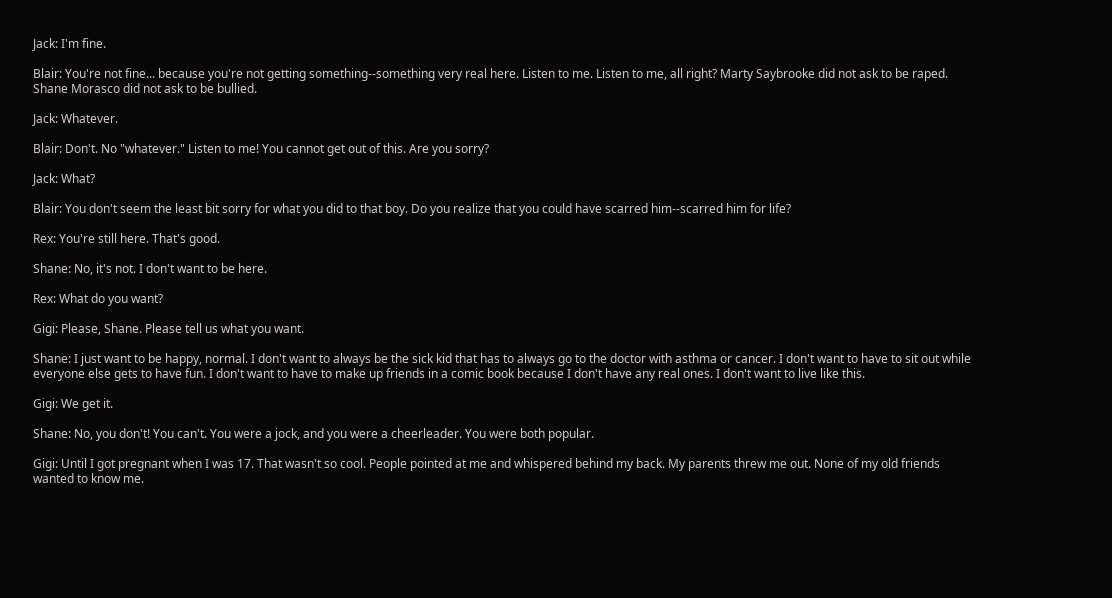Jack: I'm fine.

Blair: You're not fine... because you're not getting something--something very real here. Listen to me. Listen to me, all right? Marty Saybrooke did not ask to be raped. Shane Morasco did not ask to be bullied.

Jack: Whatever.

Blair: Don't. No "whatever." Listen to me! You cannot get out of this. Are you sorry?

Jack: What?

Blair: You don't seem the least bit sorry for what you did to that boy. Do you realize that you could have scarred him--scarred him for life?

Rex: You're still here. That's good.

Shane: No, it's not. I don't want to be here.

Rex: What do you want?

Gigi: Please, Shane. Please tell us what you want.

Shane: I just want to be happy, normal. I don't want to always be the sick kid that has to always go to the doctor with asthma or cancer. I don't want to have to sit out while everyone else gets to have fun. I don't want to have to make up friends in a comic book because I don't have any real ones. I don't want to live like this.

Gigi: We get it.

Shane: No, you don't! You can't. You were a jock, and you were a cheerleader. You were both popular.

Gigi: Until I got pregnant when I was 17. That wasn't so cool. People pointed at me and whispered behind my back. My parents threw me out. None of my old friends wanted to know me.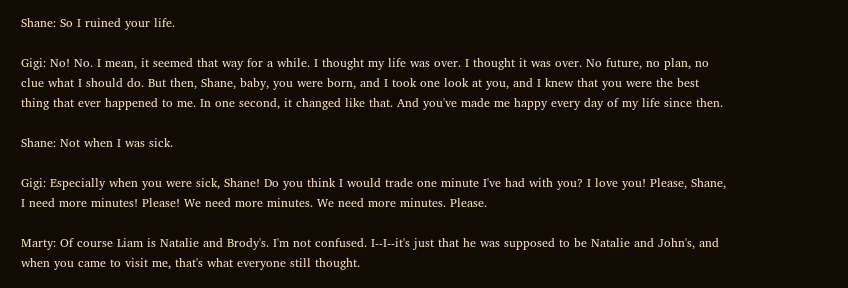Shane: So I ruined your life.

Gigi: No! No. I mean, it seemed that way for a while. I thought my life was over. I thought it was over. No future, no plan, no clue what I should do. But then, Shane, baby, you were born, and I took one look at you, and I knew that you were the best thing that ever happened to me. In one second, it changed like that. And you've made me happy every day of my life since then.

Shane: Not when I was sick.

Gigi: Especially when you were sick, Shane! Do you think I would trade one minute I've had with you? I love you! Please, Shane, I need more minutes! Please! We need more minutes. We need more minutes. Please.

Marty: Of course Liam is Natalie and Brody's. I'm not confused. I--I--it's just that he was supposed to be Natalie and John's, and when you came to visit me, that's what everyone still thought.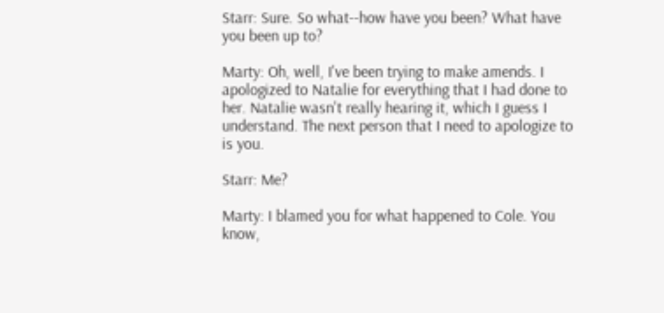Starr: Sure. So what--how have you been? What have you been up to?

Marty: Oh, well, I've been trying to make amends. I apologized to Natalie for everything that I had done to her. Natalie wasn't really hearing it, which I guess I understand. The next person that I need to apologize to is you.

Starr: Me?

Marty: I blamed you for what happened to Cole. You know,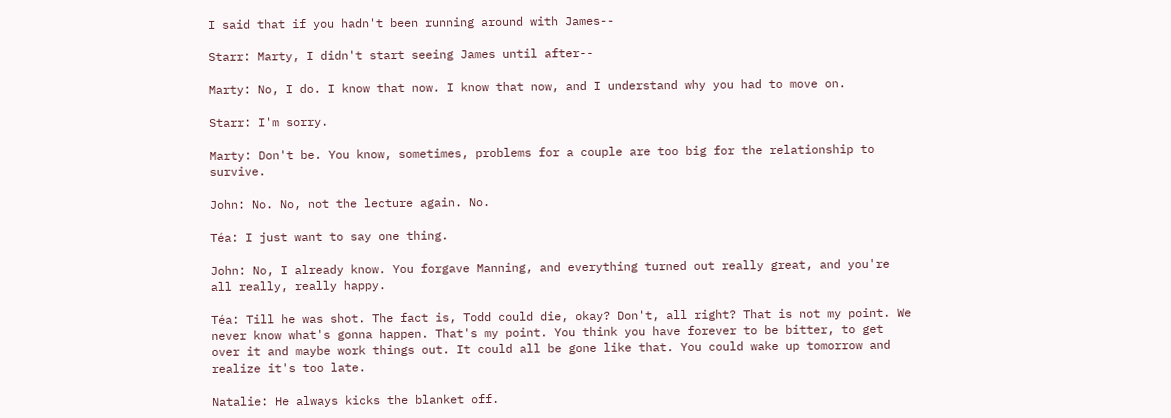I said that if you hadn't been running around with James--

Starr: Marty, I didn't start seeing James until after--

Marty: No, I do. I know that now. I know that now, and I understand why you had to move on.

Starr: I'm sorry.

Marty: Don't be. You know, sometimes, problems for a couple are too big for the relationship to survive.

John: No. No, not the lecture again. No.

Téa: I just want to say one thing.

John: No, I already know. You forgave Manning, and everything turned out really great, and you're all really, really happy.

Téa: Till he was shot. The fact is, Todd could die, okay? Don't, all right? That is not my point. We never know what's gonna happen. That's my point. You think you have forever to be bitter, to get over it and maybe work things out. It could all be gone like that. You could wake up tomorrow and realize it's too late.

Natalie: He always kicks the blanket off.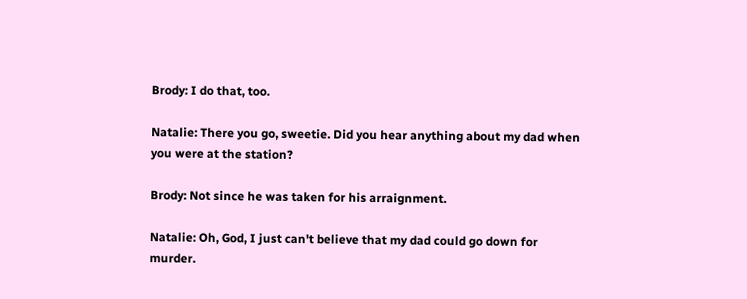Brody: I do that, too.

Natalie: There you go, sweetie. Did you hear anything about my dad when you were at the station?

Brody: Not since he was taken for his arraignment.

Natalie: Oh, God, I just can't believe that my dad could go down for murder.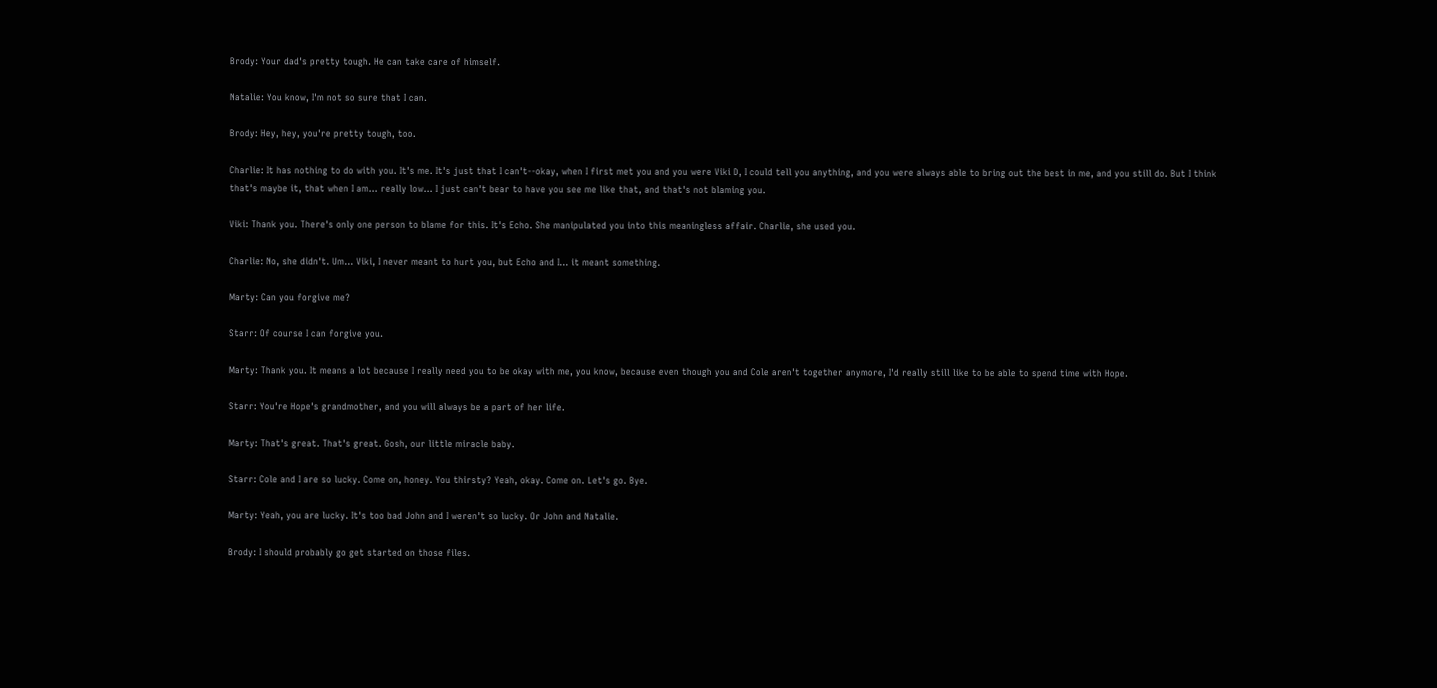Brody: Your dad's pretty tough. He can take care of himself.

Natalie: You know, I'm not so sure that I can.

Brody: Hey, hey, you're pretty tough, too.

Charlie: It has nothing to do with you. It's me. It's just that I can't--okay, when I first met you and you were Viki D, I could tell you anything, and you were always able to bring out the best in me, and you still do. But I think that's maybe it, that when I am... really low... I just can't bear to have you see me like that, and that's not blaming you.

Viki: Thank you. There's only one person to blame for this. It's Echo. She manipulated you into this meaningless affair. Charlie, she used you.

Charlie: No, she didn't. Um... Viki, I never meant to hurt you, but Echo and I... it meant something.

Marty: Can you forgive me?

Starr: Of course I can forgive you.

Marty: Thank you. It means a lot because I really need you to be okay with me, you know, because even though you and Cole aren't together anymore, I'd really still like to be able to spend time with Hope.

Starr: You're Hope's grandmother, and you will always be a part of her life.

Marty: That's great. That's great. Gosh, our little miracle baby.

Starr: Cole and I are so lucky. Come on, honey. You thirsty? Yeah, okay. Come on. Let's go. Bye.

Marty: Yeah, you are lucky. It's too bad John and I weren't so lucky. Or John and Natalie.

Brody: I should probably go get started on those files.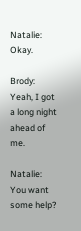Natalie: Okay.

Brody: Yeah, I got a long night ahead of me.

Natalie: You want some help?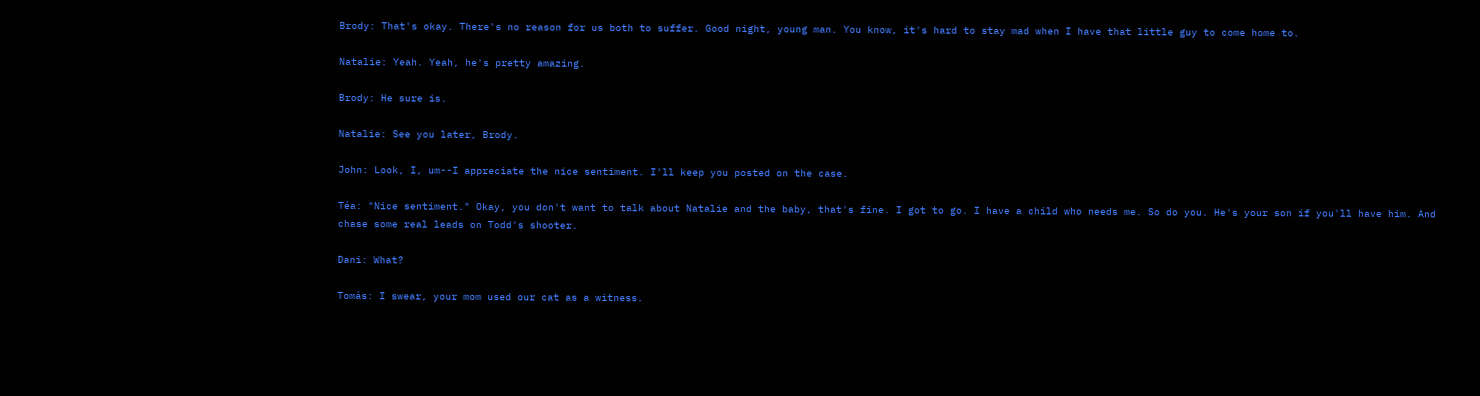Brody: That's okay. There's no reason for us both to suffer. Good night, young man. You know, it's hard to stay mad when I have that little guy to come home to.

Natalie: Yeah. Yeah, he's pretty amazing.

Brody: He sure is.

Natalie: See you later, Brody.

John: Look, I, um--I appreciate the nice sentiment. I'll keep you posted on the case.

Téa: "Nice sentiment." Okay, you don't want to talk about Natalie and the baby, that's fine. I got to go. I have a child who needs me. So do you. He's your son if you'll have him. And chase some real leads on Todd's shooter.

Dani: What?

Tomás: I swear, your mom used our cat as a witness.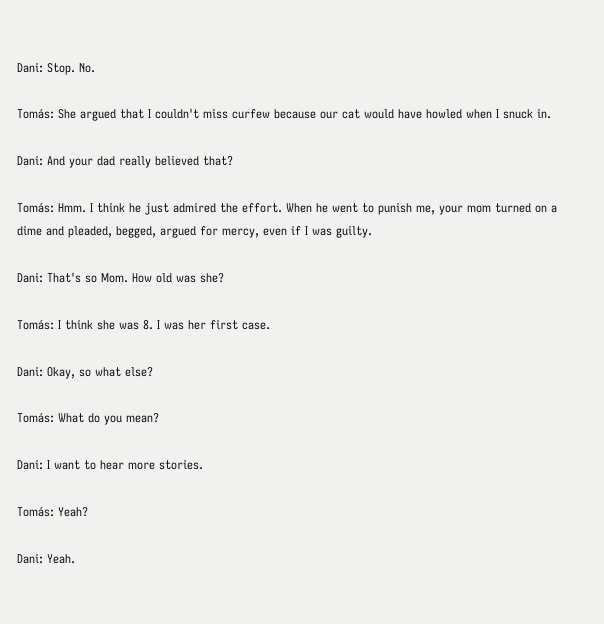Dani: Stop. No.

Tomás: She argued that I couldn't miss curfew because our cat would have howled when I snuck in.

Dani: And your dad really believed that?

Tomás: Hmm. I think he just admired the effort. When he went to punish me, your mom turned on a dime and pleaded, begged, argued for mercy, even if I was guilty.

Dani: That's so Mom. How old was she?

Tomás: I think she was 8. I was her first case.

Dani: Okay, so what else?

Tomás: What do you mean?

Dani: I want to hear more stories.

Tomás: Yeah?

Dani: Yeah.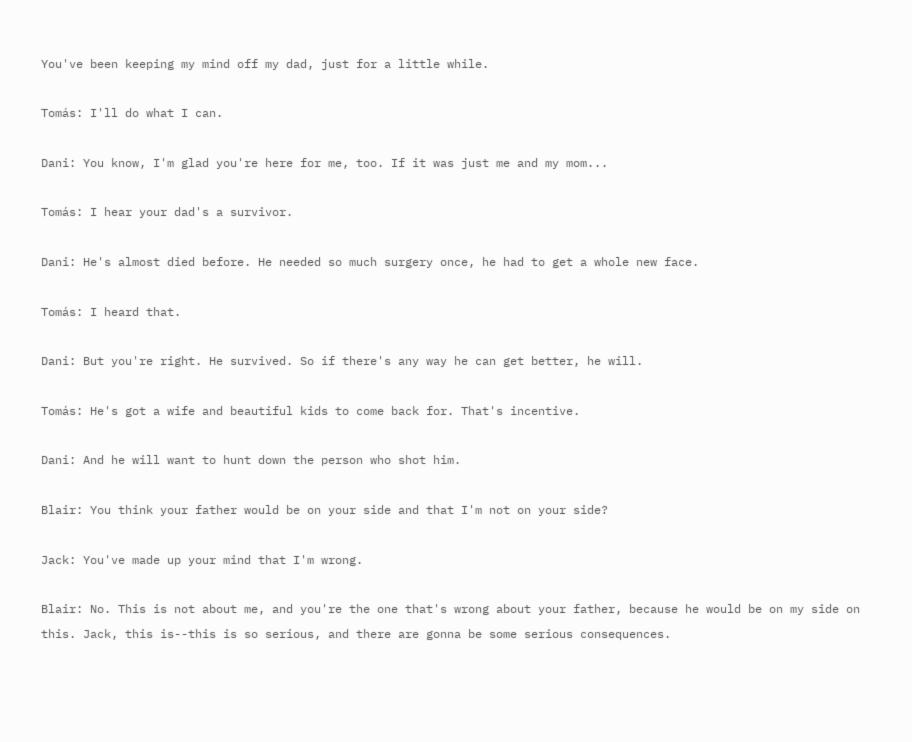You've been keeping my mind off my dad, just for a little while.

Tomás: I'll do what I can.

Dani: You know, I'm glad you're here for me, too. If it was just me and my mom...

Tomás: I hear your dad's a survivor.

Dani: He's almost died before. He needed so much surgery once, he had to get a whole new face.

Tomás: I heard that.

Dani: But you're right. He survived. So if there's any way he can get better, he will.

Tomás: He's got a wife and beautiful kids to come back for. That's incentive.

Dani: And he will want to hunt down the person who shot him.

Blair: You think your father would be on your side and that I'm not on your side?

Jack: You've made up your mind that I'm wrong.

Blair: No. This is not about me, and you're the one that's wrong about your father, because he would be on my side on this. Jack, this is--this is so serious, and there are gonna be some serious consequences.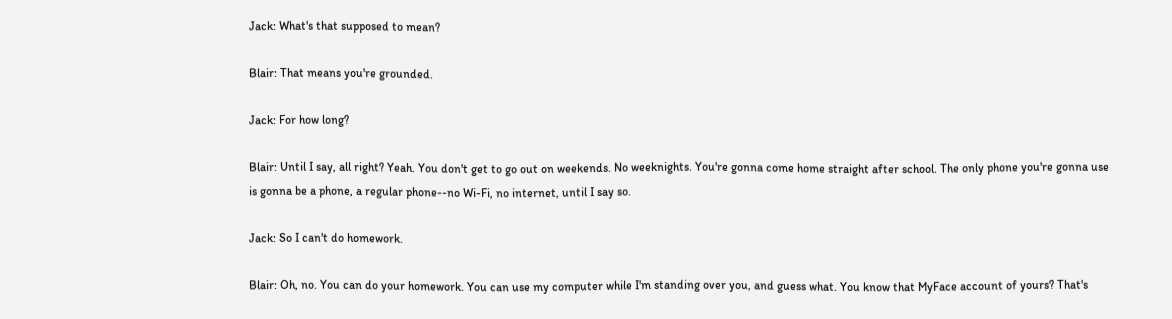Jack: What's that supposed to mean?

Blair: That means you're grounded.

Jack: For how long?

Blair: Until I say, all right? Yeah. You don't get to go out on weekends. No weeknights. You're gonna come home straight after school. The only phone you're gonna use is gonna be a phone, a regular phone--no Wi-Fi, no internet, until I say so.

Jack: So I can't do homework.

Blair: Oh, no. You can do your homework. You can use my computer while I'm standing over you, and guess what. You know that MyFace account of yours? That's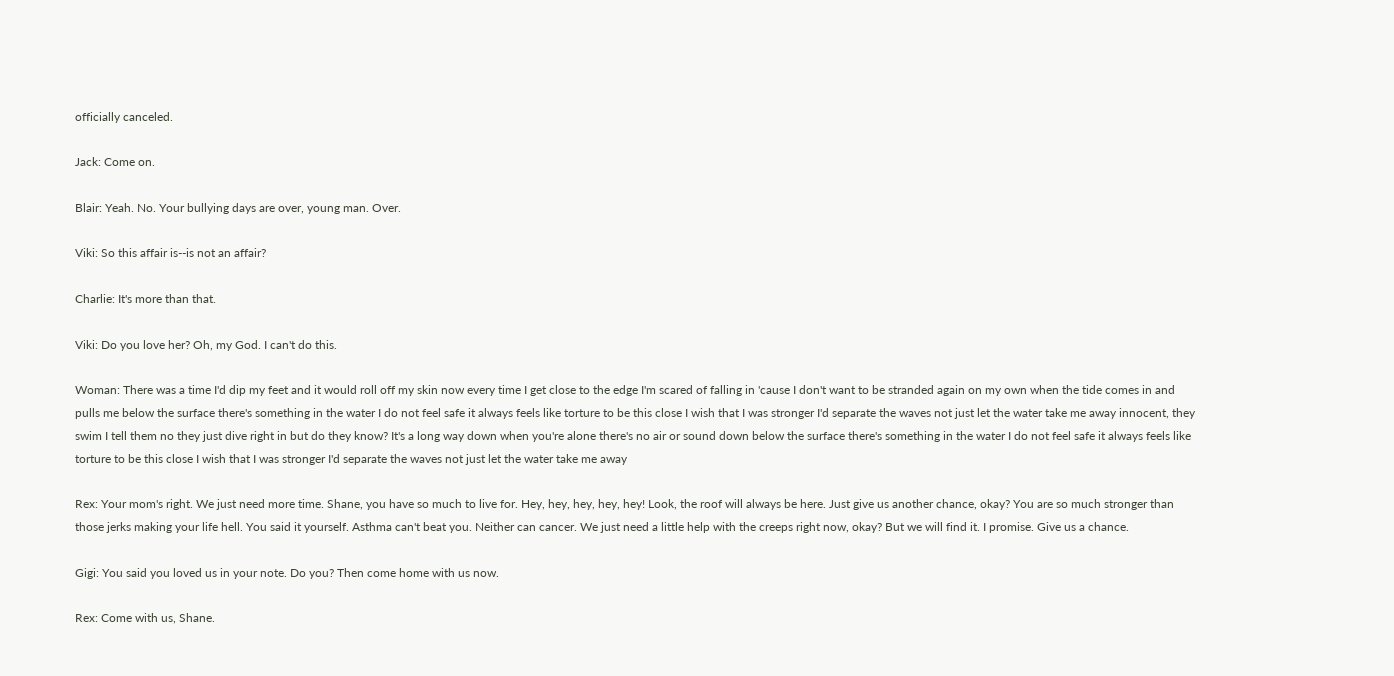officially canceled.

Jack: Come on.

Blair: Yeah. No. Your bullying days are over, young man. Over.

Viki: So this affair is--is not an affair?

Charlie: It's more than that.

Viki: Do you love her? Oh, my God. I can't do this.

Woman: There was a time I'd dip my feet and it would roll off my skin now every time I get close to the edge I'm scared of falling in 'cause I don't want to be stranded again on my own when the tide comes in and pulls me below the surface there's something in the water I do not feel safe it always feels like torture to be this close I wish that I was stronger I'd separate the waves not just let the water take me away innocent, they swim I tell them no they just dive right in but do they know? It's a long way down when you're alone there's no air or sound down below the surface there's something in the water I do not feel safe it always feels like torture to be this close I wish that I was stronger I'd separate the waves not just let the water take me away

Rex: Your mom's right. We just need more time. Shane, you have so much to live for. Hey, hey, hey, hey, hey! Look, the roof will always be here. Just give us another chance, okay? You are so much stronger than those jerks making your life hell. You said it yourself. Asthma can't beat you. Neither can cancer. We just need a little help with the creeps right now, okay? But we will find it. I promise. Give us a chance.

Gigi: You said you loved us in your note. Do you? Then come home with us now.

Rex: Come with us, Shane.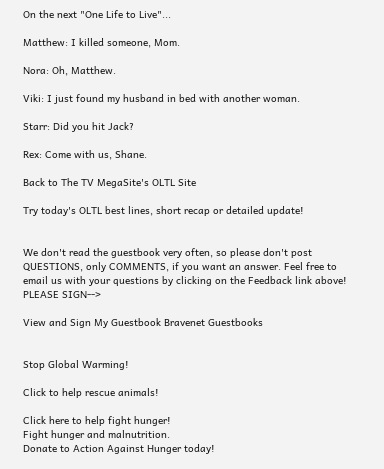On the next "One Life to Live"...

Matthew: I killed someone, Mom.

Nora: Oh, Matthew.

Viki: I just found my husband in bed with another woman.

Starr: Did you hit Jack?

Rex: Come with us, Shane.

Back to The TV MegaSite's OLTL Site

Try today's OLTL best lines, short recap or detailed update!


We don't read the guestbook very often, so please don't post QUESTIONS, only COMMENTS, if you want an answer. Feel free to email us with your questions by clicking on the Feedback link above! PLEASE SIGN-->

View and Sign My Guestbook Bravenet Guestbooks


Stop Global Warming!

Click to help rescue animals!

Click here to help fight hunger!
Fight hunger and malnutrition.
Donate to Action Against Hunger today!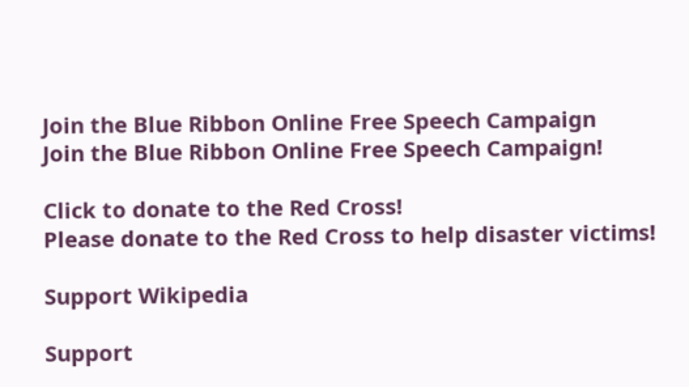Join the Blue Ribbon Online Free Speech Campaign
Join the Blue Ribbon Online Free Speech Campaign!

Click to donate to the Red Cross!
Please donate to the Red Cross to help disaster victims!

Support Wikipedia

Support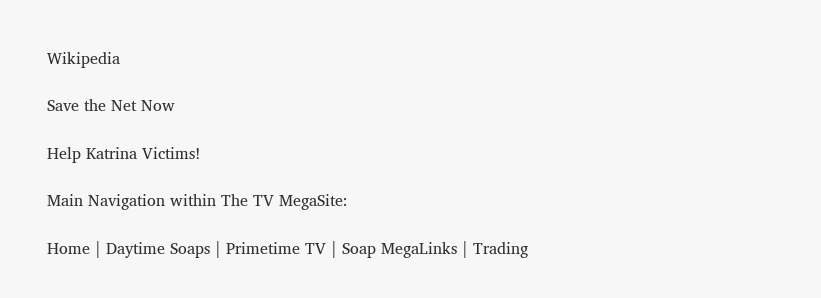Wikipedia

Save the Net Now

Help Katrina Victims!

Main Navigation within The TV MegaSite:

Home | Daytime Soaps | Primetime TV | Soap MegaLinks | Trading